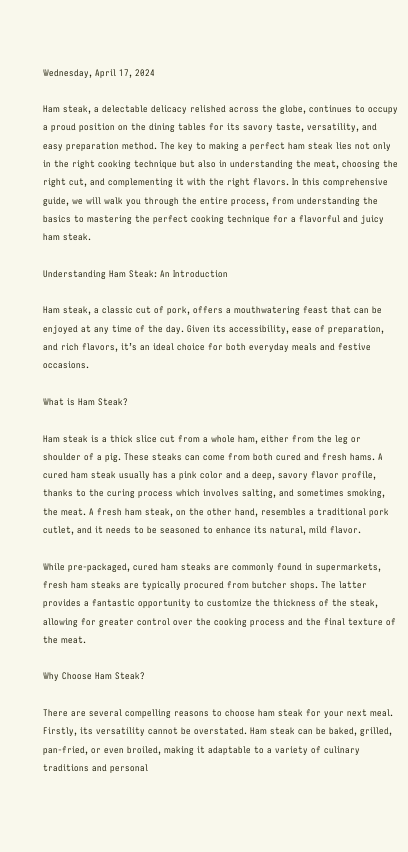Wednesday, April 17, 2024

Ham steak, a delectable delicacy relished across the globe, continues to occupy a proud position on the dining tables for its savory taste, versatility, and easy preparation method. The key to making a perfect ham steak lies not only in the right cooking technique but also in understanding the meat, choosing the right cut, and complementing it with the right flavors. In this comprehensive guide, we will walk you through the entire process, from understanding the basics to mastering the perfect cooking technique for a flavorful and juicy ham steak.

Understanding Ham Steak: An Introduction

Ham steak, a classic cut of pork, offers a mouthwatering feast that can be enjoyed at any time of the day. Given its accessibility, ease of preparation, and rich flavors, it’s an ideal choice for both everyday meals and festive occasions.

What is Ham Steak?

Ham steak is a thick slice cut from a whole ham, either from the leg or shoulder of a pig. These steaks can come from both cured and fresh hams. A cured ham steak usually has a pink color and a deep, savory flavor profile, thanks to the curing process which involves salting, and sometimes smoking, the meat. A fresh ham steak, on the other hand, resembles a traditional pork cutlet, and it needs to be seasoned to enhance its natural, mild flavor.

While pre-packaged, cured ham steaks are commonly found in supermarkets, fresh ham steaks are typically procured from butcher shops. The latter provides a fantastic opportunity to customize the thickness of the steak, allowing for greater control over the cooking process and the final texture of the meat.

Why Choose Ham Steak?

There are several compelling reasons to choose ham steak for your next meal. Firstly, its versatility cannot be overstated. Ham steak can be baked, grilled, pan-fried, or even broiled, making it adaptable to a variety of culinary traditions and personal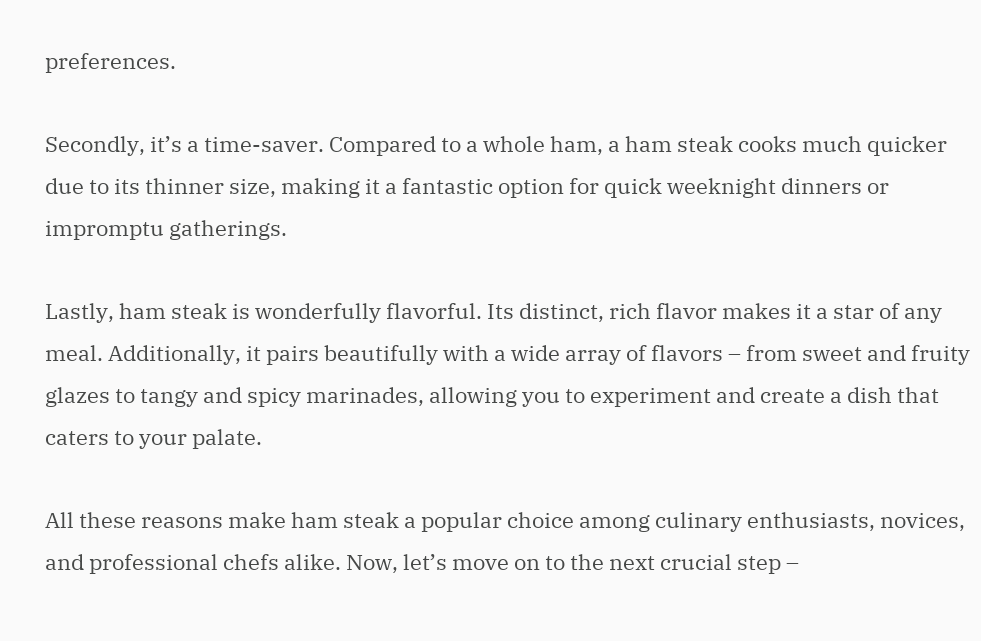preferences.

Secondly, it’s a time-saver. Compared to a whole ham, a ham steak cooks much quicker due to its thinner size, making it a fantastic option for quick weeknight dinners or impromptu gatherings.

Lastly, ham steak is wonderfully flavorful. Its distinct, rich flavor makes it a star of any meal. Additionally, it pairs beautifully with a wide array of flavors – from sweet and fruity glazes to tangy and spicy marinades, allowing you to experiment and create a dish that caters to your palate.

All these reasons make ham steak a popular choice among culinary enthusiasts, novices, and professional chefs alike. Now, let’s move on to the next crucial step –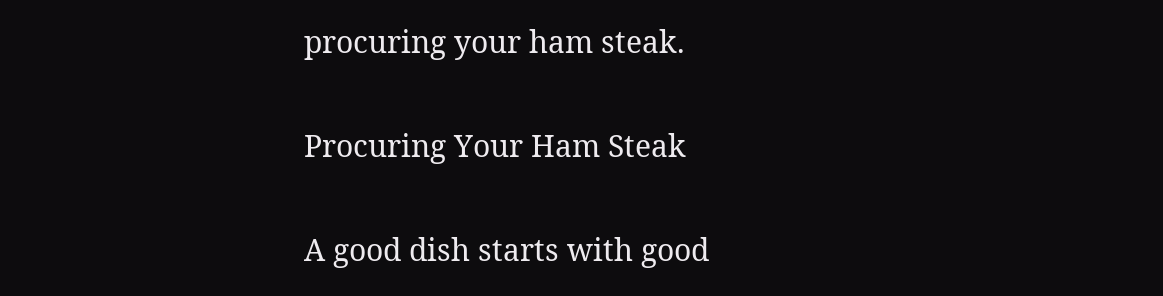procuring your ham steak.

Procuring Your Ham Steak

A good dish starts with good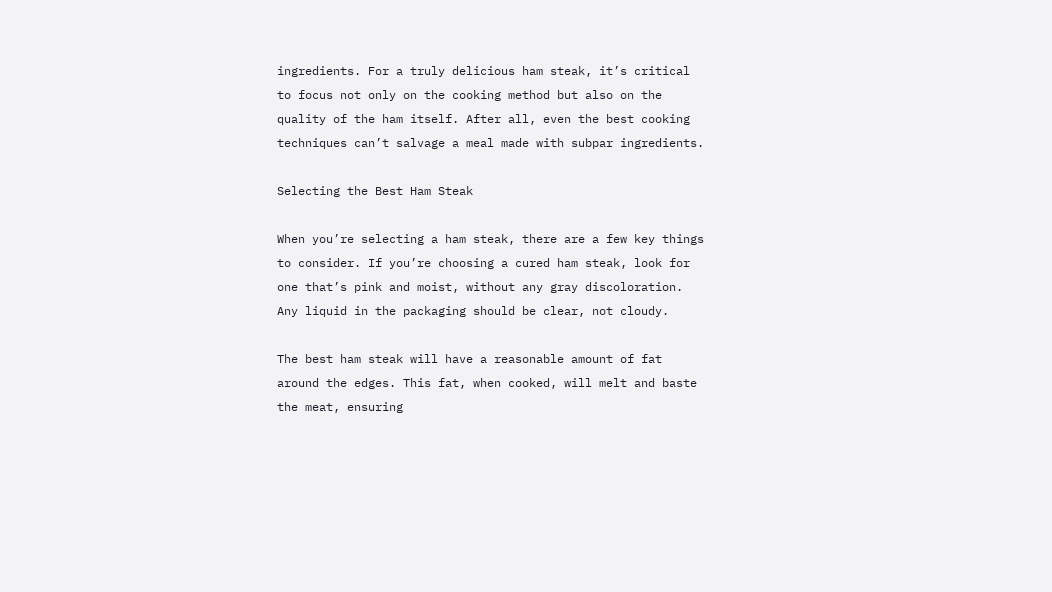ingredients. For a truly delicious ham steak, it’s critical to focus not only on the cooking method but also on the quality of the ham itself. After all, even the best cooking techniques can’t salvage a meal made with subpar ingredients.

Selecting the Best Ham Steak

When you’re selecting a ham steak, there are a few key things to consider. If you’re choosing a cured ham steak, look for one that’s pink and moist, without any gray discoloration. Any liquid in the packaging should be clear, not cloudy.

The best ham steak will have a reasonable amount of fat around the edges. This fat, when cooked, will melt and baste the meat, ensuring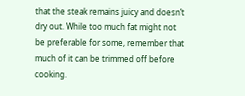that the steak remains juicy and doesn’t dry out. While too much fat might not be preferable for some, remember that much of it can be trimmed off before cooking.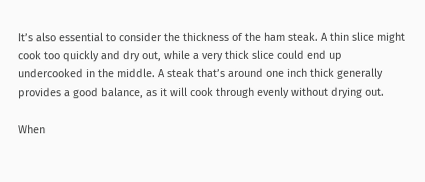It’s also essential to consider the thickness of the ham steak. A thin slice might cook too quickly and dry out, while a very thick slice could end up undercooked in the middle. A steak that’s around one inch thick generally provides a good balance, as it will cook through evenly without drying out.

When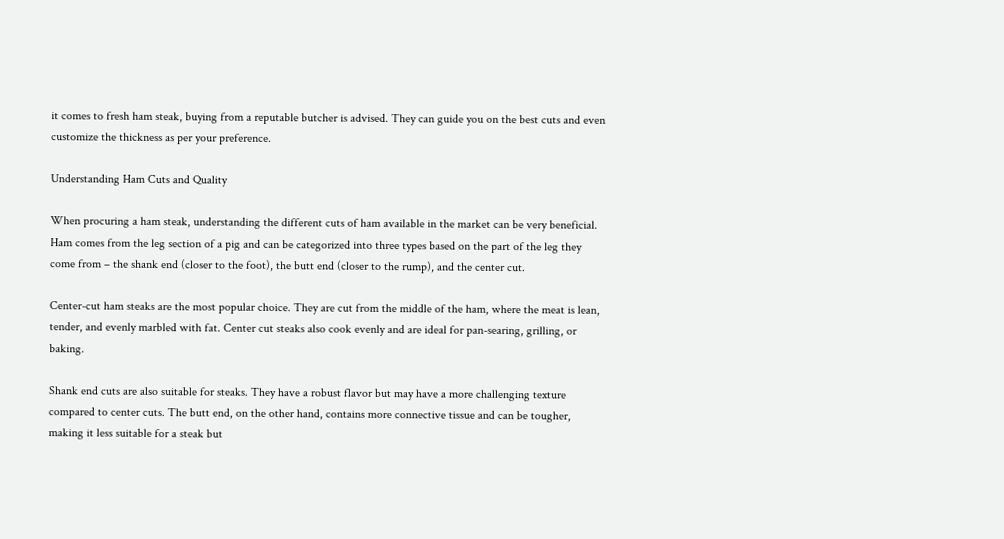it comes to fresh ham steak, buying from a reputable butcher is advised. They can guide you on the best cuts and even customize the thickness as per your preference.

Understanding Ham Cuts and Quality

When procuring a ham steak, understanding the different cuts of ham available in the market can be very beneficial. Ham comes from the leg section of a pig and can be categorized into three types based on the part of the leg they come from – the shank end (closer to the foot), the butt end (closer to the rump), and the center cut.

Center-cut ham steaks are the most popular choice. They are cut from the middle of the ham, where the meat is lean, tender, and evenly marbled with fat. Center cut steaks also cook evenly and are ideal for pan-searing, grilling, or baking.

Shank end cuts are also suitable for steaks. They have a robust flavor but may have a more challenging texture compared to center cuts. The butt end, on the other hand, contains more connective tissue and can be tougher, making it less suitable for a steak but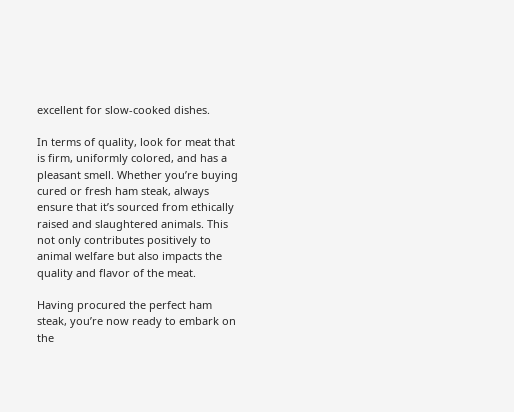excellent for slow-cooked dishes.

In terms of quality, look for meat that is firm, uniformly colored, and has a pleasant smell. Whether you’re buying cured or fresh ham steak, always ensure that it’s sourced from ethically raised and slaughtered animals. This not only contributes positively to animal welfare but also impacts the quality and flavor of the meat.

Having procured the perfect ham steak, you’re now ready to embark on the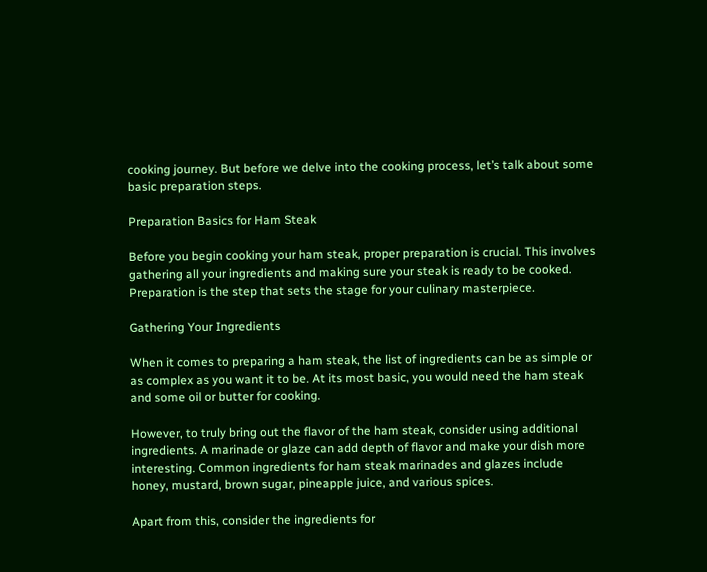cooking journey. But before we delve into the cooking process, let’s talk about some basic preparation steps.

Preparation Basics for Ham Steak

Before you begin cooking your ham steak, proper preparation is crucial. This involves gathering all your ingredients and making sure your steak is ready to be cooked. Preparation is the step that sets the stage for your culinary masterpiece.

Gathering Your Ingredients

When it comes to preparing a ham steak, the list of ingredients can be as simple or as complex as you want it to be. At its most basic, you would need the ham steak and some oil or butter for cooking.

However, to truly bring out the flavor of the ham steak, consider using additional ingredients. A marinade or glaze can add depth of flavor and make your dish more interesting. Common ingredients for ham steak marinades and glazes include honey, mustard, brown sugar, pineapple juice, and various spices.

Apart from this, consider the ingredients for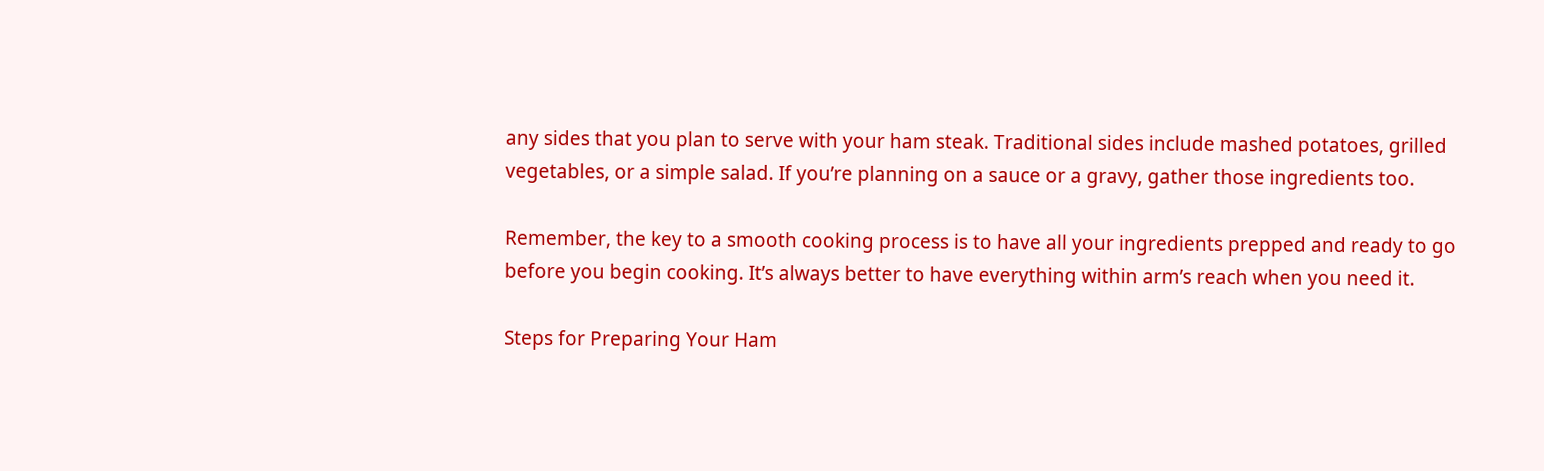any sides that you plan to serve with your ham steak. Traditional sides include mashed potatoes, grilled vegetables, or a simple salad. If you’re planning on a sauce or a gravy, gather those ingredients too.

Remember, the key to a smooth cooking process is to have all your ingredients prepped and ready to go before you begin cooking. It’s always better to have everything within arm’s reach when you need it.

Steps for Preparing Your Ham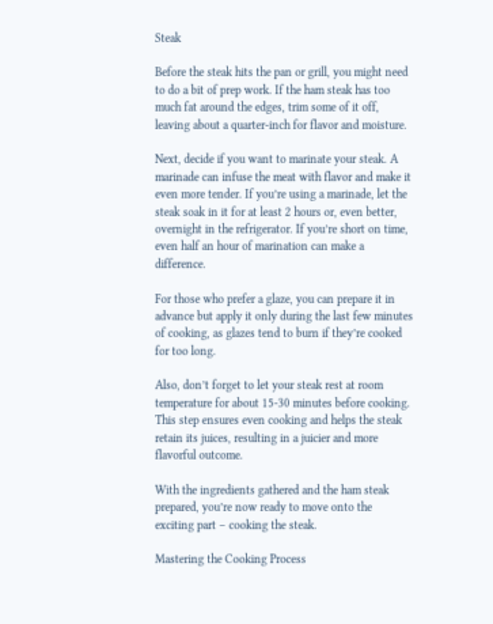Steak

Before the steak hits the pan or grill, you might need to do a bit of prep work. If the ham steak has too much fat around the edges, trim some of it off, leaving about a quarter-inch for flavor and moisture.

Next, decide if you want to marinate your steak. A marinade can infuse the meat with flavor and make it even more tender. If you’re using a marinade, let the steak soak in it for at least 2 hours or, even better, overnight in the refrigerator. If you’re short on time, even half an hour of marination can make a difference.

For those who prefer a glaze, you can prepare it in advance but apply it only during the last few minutes of cooking, as glazes tend to burn if they’re cooked for too long.

Also, don’t forget to let your steak rest at room temperature for about 15-30 minutes before cooking. This step ensures even cooking and helps the steak retain its juices, resulting in a juicier and more flavorful outcome.

With the ingredients gathered and the ham steak prepared, you’re now ready to move onto the exciting part – cooking the steak.

Mastering the Cooking Process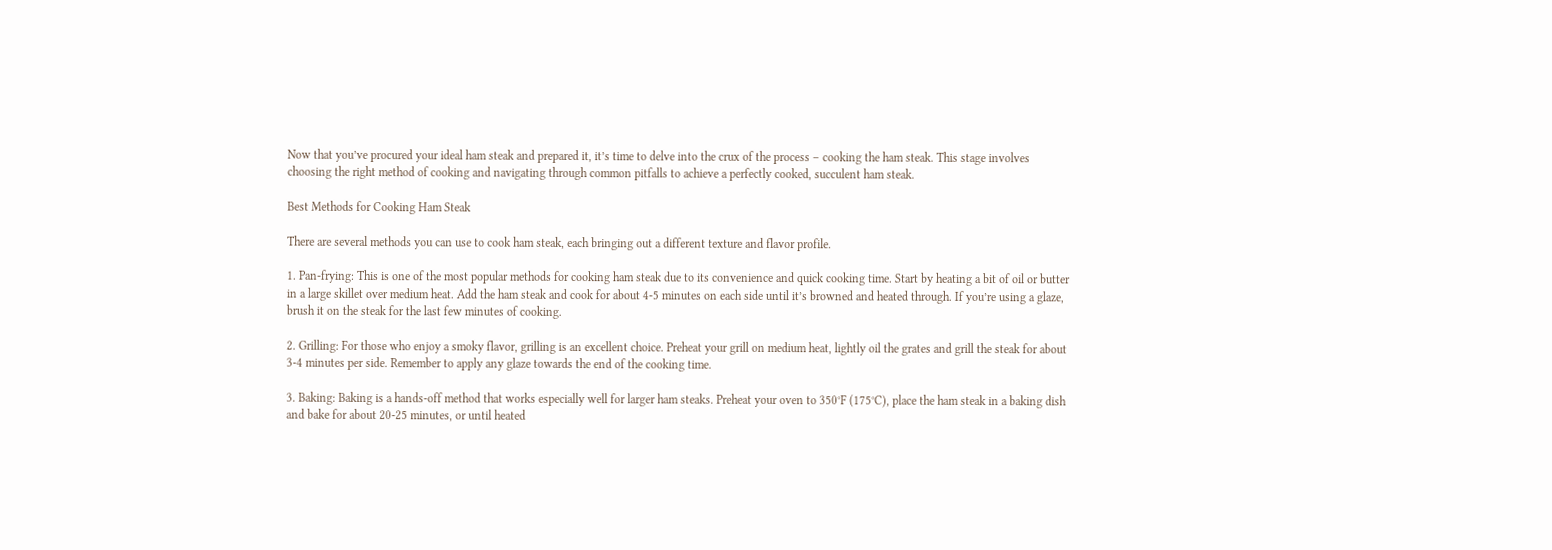Now that you’ve procured your ideal ham steak and prepared it, it’s time to delve into the crux of the process – cooking the ham steak. This stage involves choosing the right method of cooking and navigating through common pitfalls to achieve a perfectly cooked, succulent ham steak.

Best Methods for Cooking Ham Steak

There are several methods you can use to cook ham steak, each bringing out a different texture and flavor profile.

1. Pan-frying: This is one of the most popular methods for cooking ham steak due to its convenience and quick cooking time. Start by heating a bit of oil or butter in a large skillet over medium heat. Add the ham steak and cook for about 4-5 minutes on each side until it’s browned and heated through. If you’re using a glaze, brush it on the steak for the last few minutes of cooking.

2. Grilling: For those who enjoy a smoky flavor, grilling is an excellent choice. Preheat your grill on medium heat, lightly oil the grates and grill the steak for about 3-4 minutes per side. Remember to apply any glaze towards the end of the cooking time.

3. Baking: Baking is a hands-off method that works especially well for larger ham steaks. Preheat your oven to 350°F (175°C), place the ham steak in a baking dish and bake for about 20-25 minutes, or until heated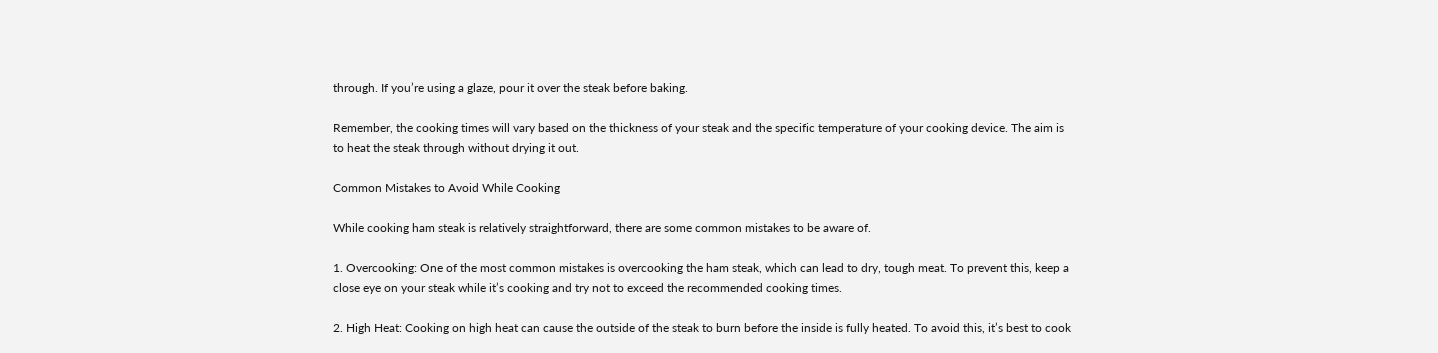through. If you’re using a glaze, pour it over the steak before baking.

Remember, the cooking times will vary based on the thickness of your steak and the specific temperature of your cooking device. The aim is to heat the steak through without drying it out.

Common Mistakes to Avoid While Cooking

While cooking ham steak is relatively straightforward, there are some common mistakes to be aware of.

1. Overcooking: One of the most common mistakes is overcooking the ham steak, which can lead to dry, tough meat. To prevent this, keep a close eye on your steak while it’s cooking and try not to exceed the recommended cooking times.

2. High Heat: Cooking on high heat can cause the outside of the steak to burn before the inside is fully heated. To avoid this, it’s best to cook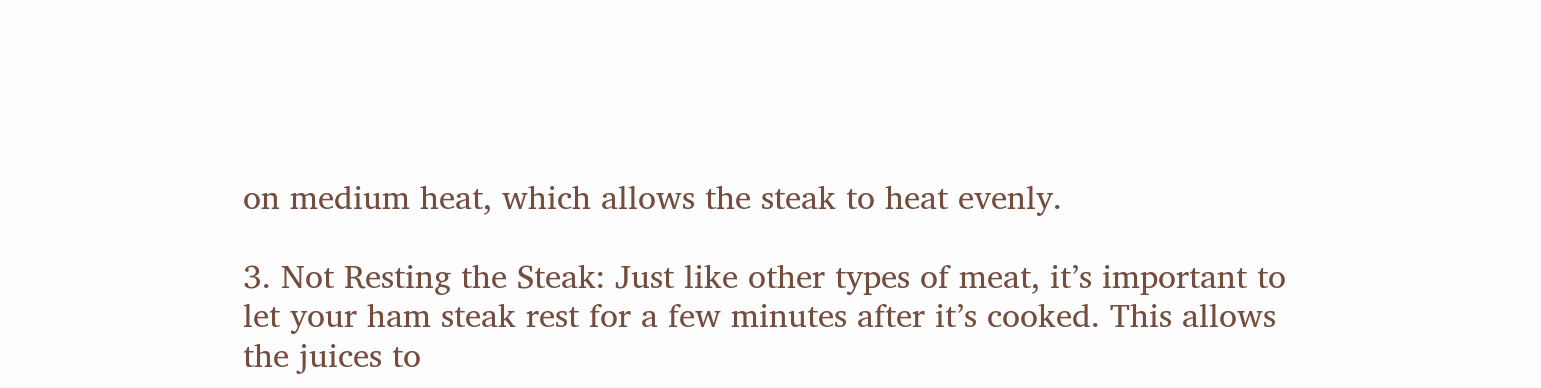on medium heat, which allows the steak to heat evenly.

3. Not Resting the Steak: Just like other types of meat, it’s important to let your ham steak rest for a few minutes after it’s cooked. This allows the juices to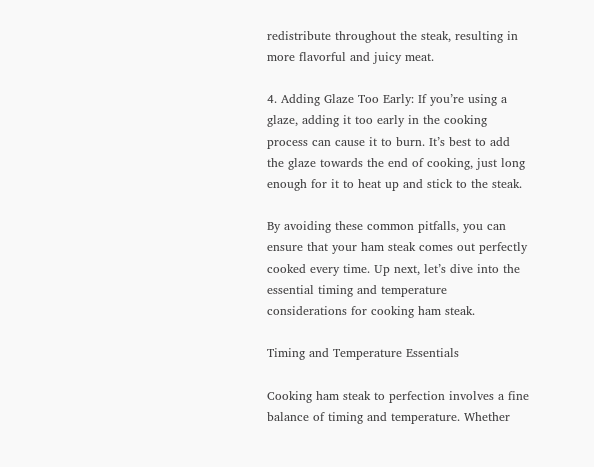redistribute throughout the steak, resulting in more flavorful and juicy meat.

4. Adding Glaze Too Early: If you’re using a glaze, adding it too early in the cooking process can cause it to burn. It’s best to add the glaze towards the end of cooking, just long enough for it to heat up and stick to the steak.

By avoiding these common pitfalls, you can ensure that your ham steak comes out perfectly cooked every time. Up next, let’s dive into the essential timing and temperature considerations for cooking ham steak.

Timing and Temperature Essentials

Cooking ham steak to perfection involves a fine balance of timing and temperature. Whether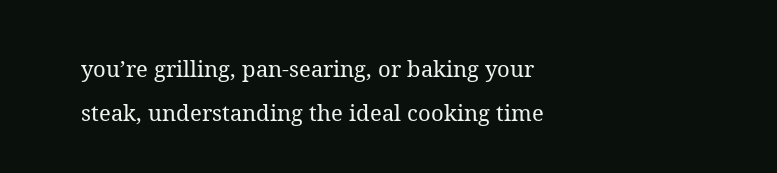you’re grilling, pan-searing, or baking your steak, understanding the ideal cooking time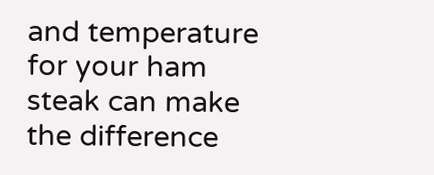and temperature for your ham steak can make the difference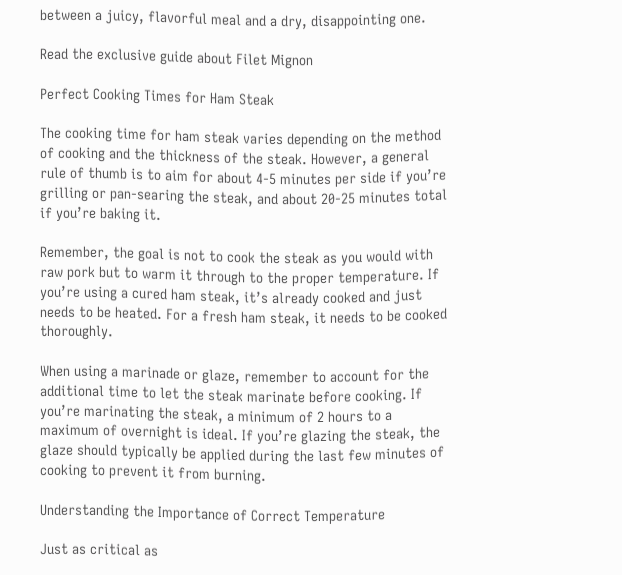between a juicy, flavorful meal and a dry, disappointing one.

Read the exclusive guide about Filet Mignon

Perfect Cooking Times for Ham Steak

The cooking time for ham steak varies depending on the method of cooking and the thickness of the steak. However, a general rule of thumb is to aim for about 4-5 minutes per side if you’re grilling or pan-searing the steak, and about 20-25 minutes total if you’re baking it.

Remember, the goal is not to cook the steak as you would with raw pork but to warm it through to the proper temperature. If you’re using a cured ham steak, it’s already cooked and just needs to be heated. For a fresh ham steak, it needs to be cooked thoroughly.

When using a marinade or glaze, remember to account for the additional time to let the steak marinate before cooking. If you’re marinating the steak, a minimum of 2 hours to a maximum of overnight is ideal. If you’re glazing the steak, the glaze should typically be applied during the last few minutes of cooking to prevent it from burning.

Understanding the Importance of Correct Temperature

Just as critical as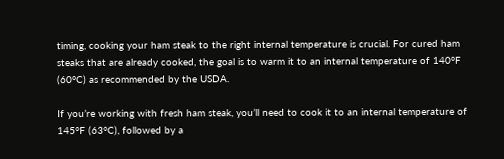timing, cooking your ham steak to the right internal temperature is crucial. For cured ham steaks that are already cooked, the goal is to warm it to an internal temperature of 140°F (60°C) as recommended by the USDA.

If you’re working with fresh ham steak, you’ll need to cook it to an internal temperature of 145°F (63°C), followed by a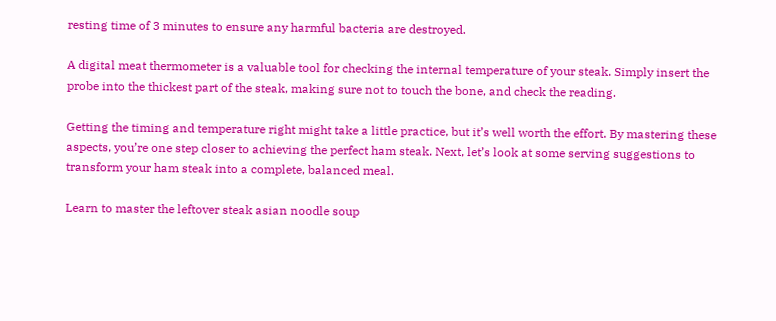resting time of 3 minutes to ensure any harmful bacteria are destroyed.

A digital meat thermometer is a valuable tool for checking the internal temperature of your steak. Simply insert the probe into the thickest part of the steak, making sure not to touch the bone, and check the reading.

Getting the timing and temperature right might take a little practice, but it’s well worth the effort. By mastering these aspects, you’re one step closer to achieving the perfect ham steak. Next, let’s look at some serving suggestions to transform your ham steak into a complete, balanced meal.

Learn to master the leftover steak asian noodle soup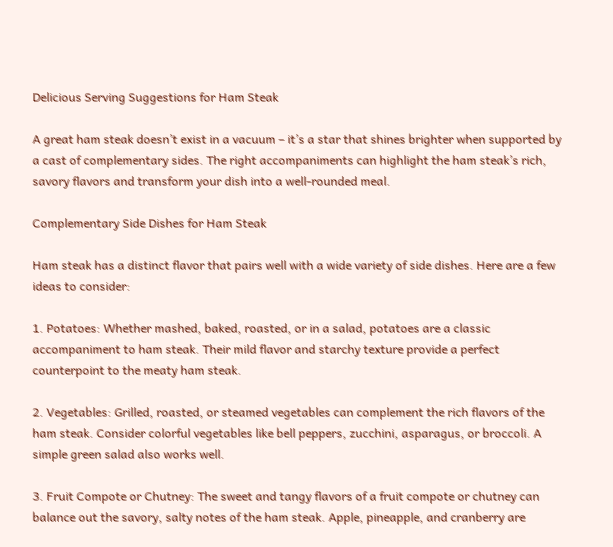Delicious Serving Suggestions for Ham Steak

A great ham steak doesn’t exist in a vacuum – it’s a star that shines brighter when supported by a cast of complementary sides. The right accompaniments can highlight the ham steak’s rich, savory flavors and transform your dish into a well-rounded meal.

Complementary Side Dishes for Ham Steak

Ham steak has a distinct flavor that pairs well with a wide variety of side dishes. Here are a few ideas to consider:

1. Potatoes: Whether mashed, baked, roasted, or in a salad, potatoes are a classic accompaniment to ham steak. Their mild flavor and starchy texture provide a perfect counterpoint to the meaty ham steak.

2. Vegetables: Grilled, roasted, or steamed vegetables can complement the rich flavors of the ham steak. Consider colorful vegetables like bell peppers, zucchini, asparagus, or broccoli. A simple green salad also works well.

3. Fruit Compote or Chutney: The sweet and tangy flavors of a fruit compote or chutney can balance out the savory, salty notes of the ham steak. Apple, pineapple, and cranberry are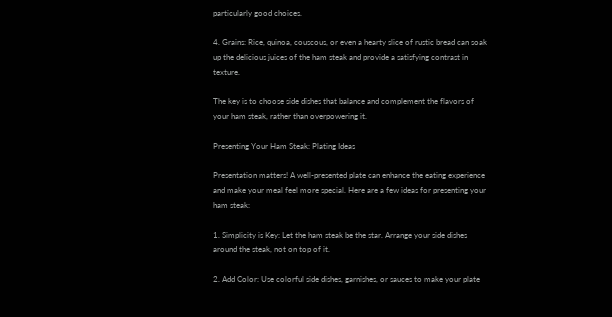particularly good choices.

4. Grains: Rice, quinoa, couscous, or even a hearty slice of rustic bread can soak up the delicious juices of the ham steak and provide a satisfying contrast in texture.

The key is to choose side dishes that balance and complement the flavors of your ham steak, rather than overpowering it.

Presenting Your Ham Steak: Plating Ideas

Presentation matters! A well-presented plate can enhance the eating experience and make your meal feel more special. Here are a few ideas for presenting your ham steak:

1. Simplicity is Key: Let the ham steak be the star. Arrange your side dishes around the steak, not on top of it.

2. Add Color: Use colorful side dishes, garnishes, or sauces to make your plate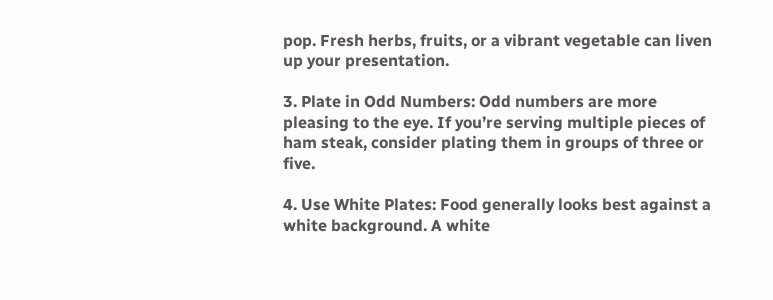pop. Fresh herbs, fruits, or a vibrant vegetable can liven up your presentation.

3. Plate in Odd Numbers: Odd numbers are more pleasing to the eye. If you’re serving multiple pieces of ham steak, consider plating them in groups of three or five.

4. Use White Plates: Food generally looks best against a white background. A white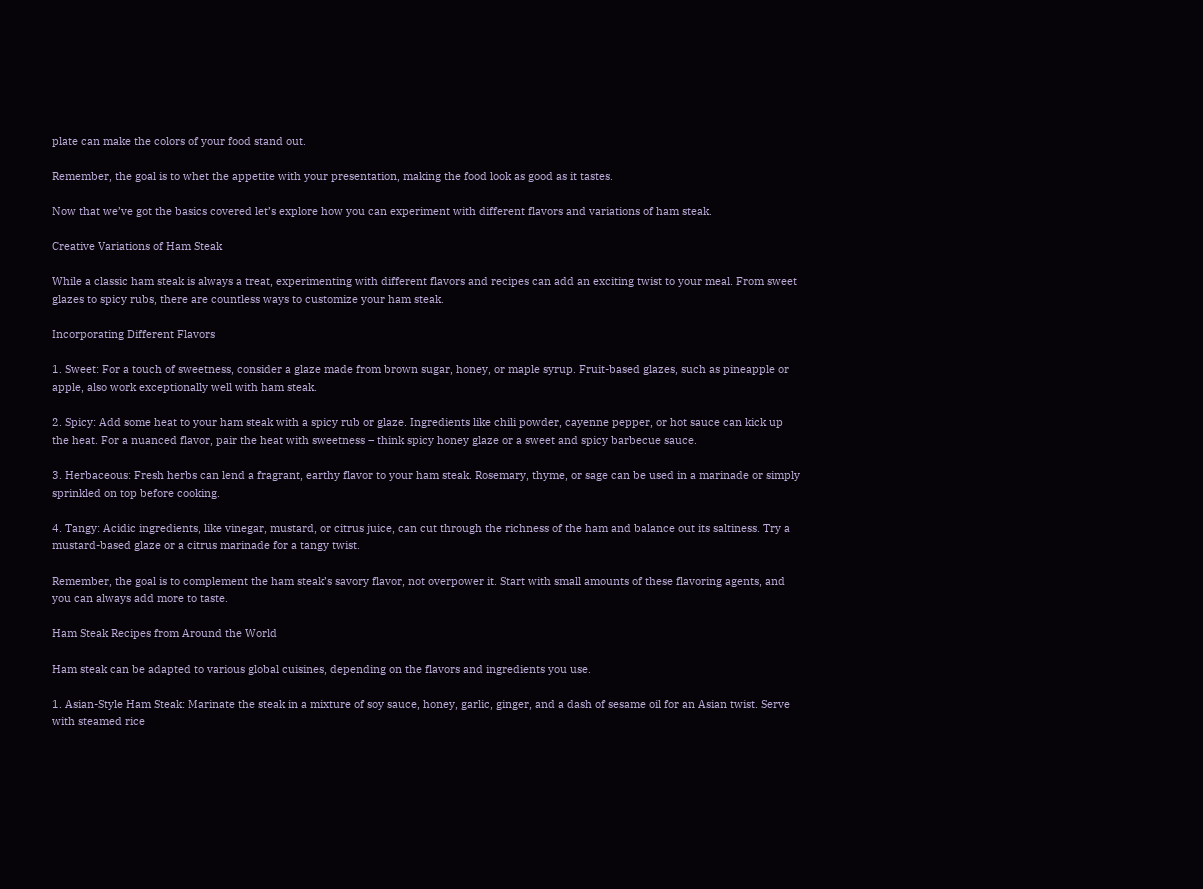plate can make the colors of your food stand out.

Remember, the goal is to whet the appetite with your presentation, making the food look as good as it tastes.

Now that we’ve got the basics covered let’s explore how you can experiment with different flavors and variations of ham steak.

Creative Variations of Ham Steak

While a classic ham steak is always a treat, experimenting with different flavors and recipes can add an exciting twist to your meal. From sweet glazes to spicy rubs, there are countless ways to customize your ham steak.

Incorporating Different Flavors

1. Sweet: For a touch of sweetness, consider a glaze made from brown sugar, honey, or maple syrup. Fruit-based glazes, such as pineapple or apple, also work exceptionally well with ham steak.

2. Spicy: Add some heat to your ham steak with a spicy rub or glaze. Ingredients like chili powder, cayenne pepper, or hot sauce can kick up the heat. For a nuanced flavor, pair the heat with sweetness – think spicy honey glaze or a sweet and spicy barbecue sauce.

3. Herbaceous: Fresh herbs can lend a fragrant, earthy flavor to your ham steak. Rosemary, thyme, or sage can be used in a marinade or simply sprinkled on top before cooking.

4. Tangy: Acidic ingredients, like vinegar, mustard, or citrus juice, can cut through the richness of the ham and balance out its saltiness. Try a mustard-based glaze or a citrus marinade for a tangy twist.

Remember, the goal is to complement the ham steak’s savory flavor, not overpower it. Start with small amounts of these flavoring agents, and you can always add more to taste.

Ham Steak Recipes from Around the World

Ham steak can be adapted to various global cuisines, depending on the flavors and ingredients you use.

1. Asian-Style Ham Steak: Marinate the steak in a mixture of soy sauce, honey, garlic, ginger, and a dash of sesame oil for an Asian twist. Serve with steamed rice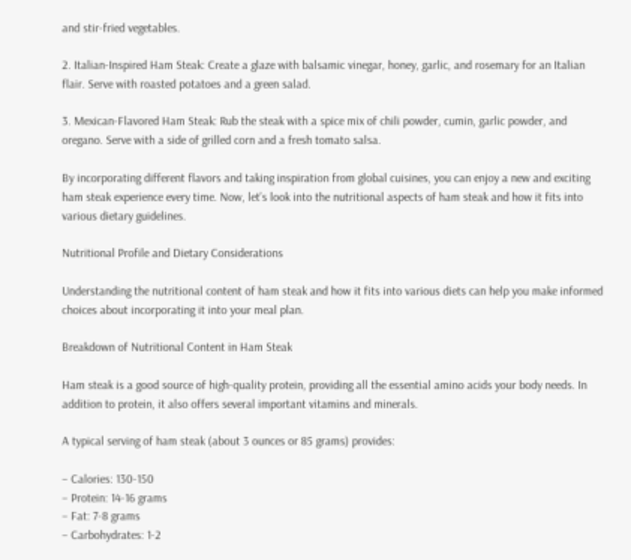and stir-fried vegetables.

2. Italian-Inspired Ham Steak: Create a glaze with balsamic vinegar, honey, garlic, and rosemary for an Italian flair. Serve with roasted potatoes and a green salad.

3. Mexican-Flavored Ham Steak: Rub the steak with a spice mix of chili powder, cumin, garlic powder, and oregano. Serve with a side of grilled corn and a fresh tomato salsa.

By incorporating different flavors and taking inspiration from global cuisines, you can enjoy a new and exciting ham steak experience every time. Now, let’s look into the nutritional aspects of ham steak and how it fits into various dietary guidelines.

Nutritional Profile and Dietary Considerations

Understanding the nutritional content of ham steak and how it fits into various diets can help you make informed choices about incorporating it into your meal plan.

Breakdown of Nutritional Content in Ham Steak

Ham steak is a good source of high-quality protein, providing all the essential amino acids your body needs. In addition to protein, it also offers several important vitamins and minerals.

A typical serving of ham steak (about 3 ounces or 85 grams) provides:

– Calories: 130-150
– Protein: 14-16 grams
– Fat: 7-8 grams
– Carbohydrates: 1-2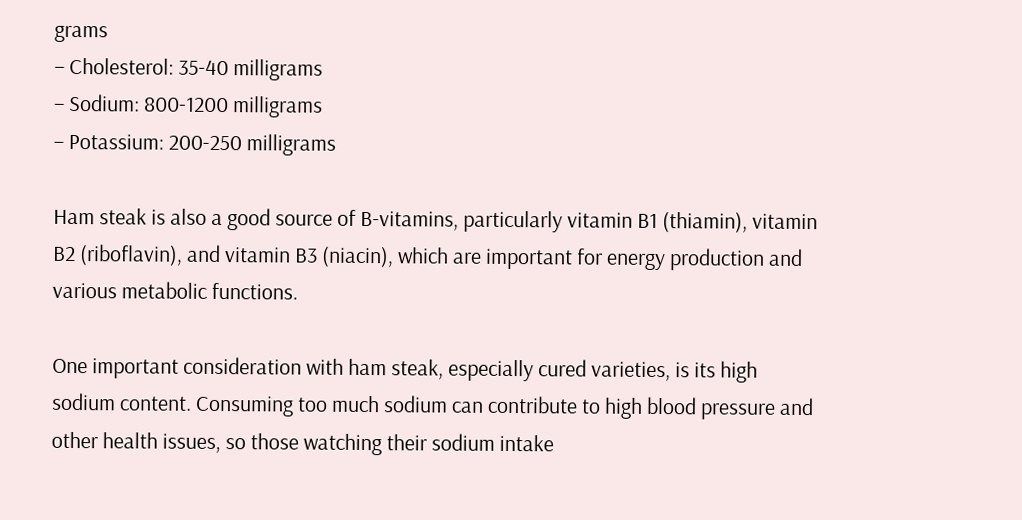grams
– Cholesterol: 35-40 milligrams
– Sodium: 800-1200 milligrams
– Potassium: 200-250 milligrams

Ham steak is also a good source of B-vitamins, particularly vitamin B1 (thiamin), vitamin B2 (riboflavin), and vitamin B3 (niacin), which are important for energy production and various metabolic functions.

One important consideration with ham steak, especially cured varieties, is its high sodium content. Consuming too much sodium can contribute to high blood pressure and other health issues, so those watching their sodium intake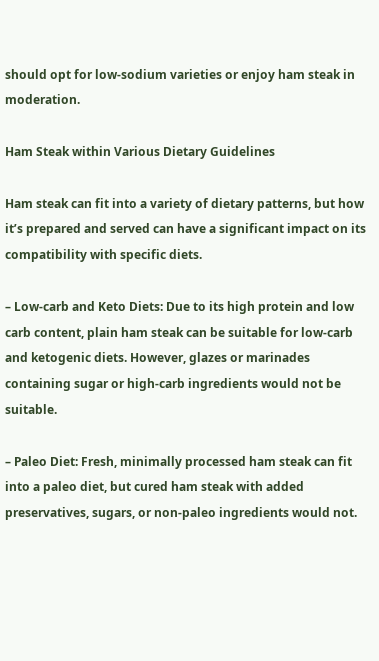should opt for low-sodium varieties or enjoy ham steak in moderation.

Ham Steak within Various Dietary Guidelines

Ham steak can fit into a variety of dietary patterns, but how it’s prepared and served can have a significant impact on its compatibility with specific diets.

– Low-carb and Keto Diets: Due to its high protein and low carb content, plain ham steak can be suitable for low-carb and ketogenic diets. However, glazes or marinades containing sugar or high-carb ingredients would not be suitable.

– Paleo Diet: Fresh, minimally processed ham steak can fit into a paleo diet, but cured ham steak with added preservatives, sugars, or non-paleo ingredients would not.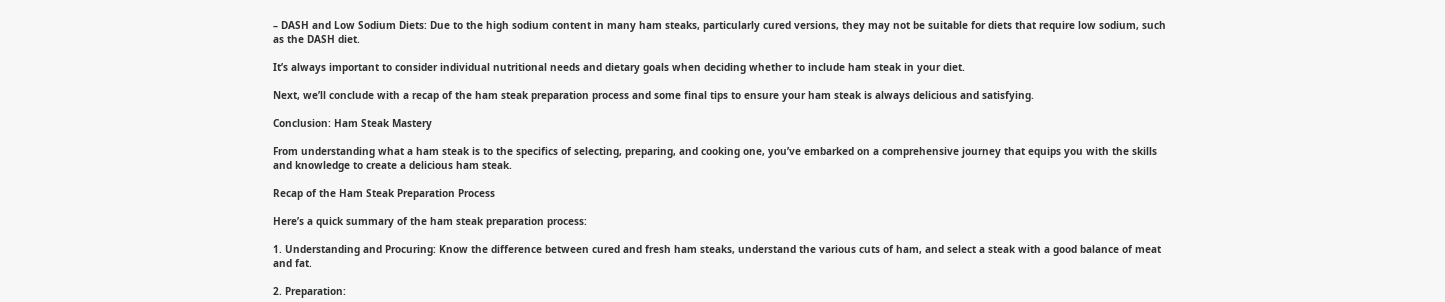– DASH and Low Sodium Diets: Due to the high sodium content in many ham steaks, particularly cured versions, they may not be suitable for diets that require low sodium, such as the DASH diet.

It’s always important to consider individual nutritional needs and dietary goals when deciding whether to include ham steak in your diet.

Next, we’ll conclude with a recap of the ham steak preparation process and some final tips to ensure your ham steak is always delicious and satisfying.

Conclusion: Ham Steak Mastery

From understanding what a ham steak is to the specifics of selecting, preparing, and cooking one, you’ve embarked on a comprehensive journey that equips you with the skills and knowledge to create a delicious ham steak.

Recap of the Ham Steak Preparation Process

Here’s a quick summary of the ham steak preparation process:

1. Understanding and Procuring: Know the difference between cured and fresh ham steaks, understand the various cuts of ham, and select a steak with a good balance of meat and fat.

2. Preparation: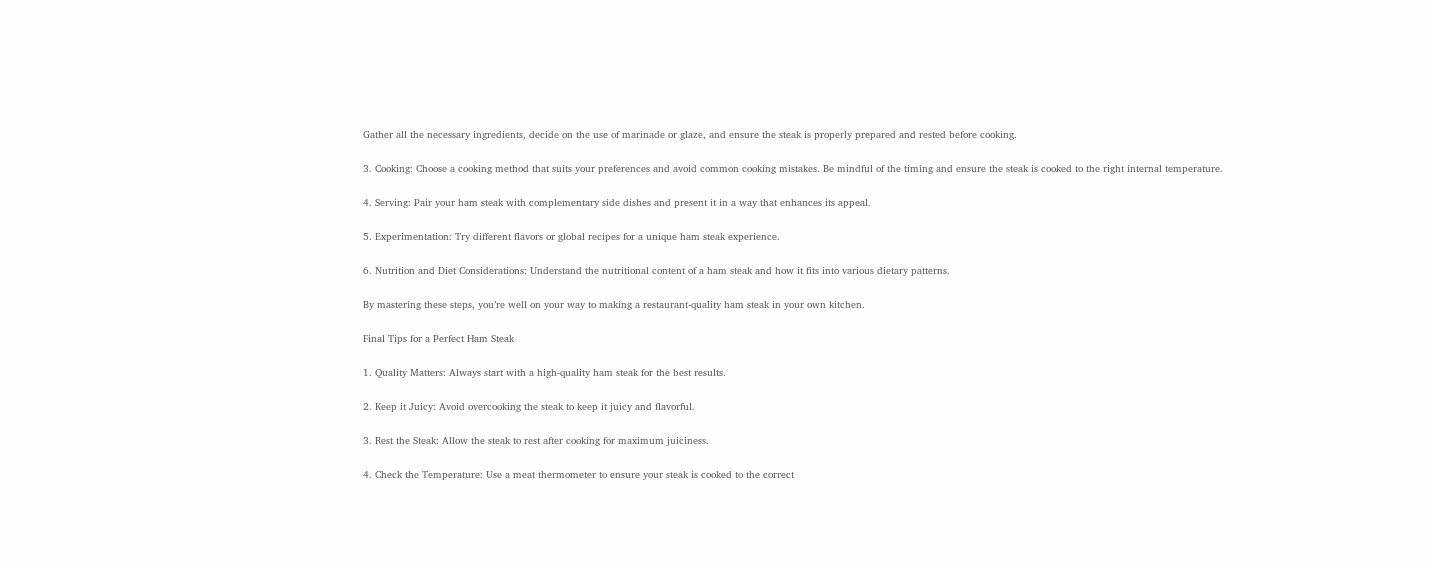Gather all the necessary ingredients, decide on the use of marinade or glaze, and ensure the steak is properly prepared and rested before cooking.

3. Cooking: Choose a cooking method that suits your preferences and avoid common cooking mistakes. Be mindful of the timing and ensure the steak is cooked to the right internal temperature.

4. Serving: Pair your ham steak with complementary side dishes and present it in a way that enhances its appeal.

5. Experimentation: Try different flavors or global recipes for a unique ham steak experience.

6. Nutrition and Diet Considerations: Understand the nutritional content of a ham steak and how it fits into various dietary patterns.

By mastering these steps, you’re well on your way to making a restaurant-quality ham steak in your own kitchen.

Final Tips for a Perfect Ham Steak

1. Quality Matters: Always start with a high-quality ham steak for the best results.

2. Keep it Juicy: Avoid overcooking the steak to keep it juicy and flavorful.

3. Rest the Steak: Allow the steak to rest after cooking for maximum juiciness.

4. Check the Temperature: Use a meat thermometer to ensure your steak is cooked to the correct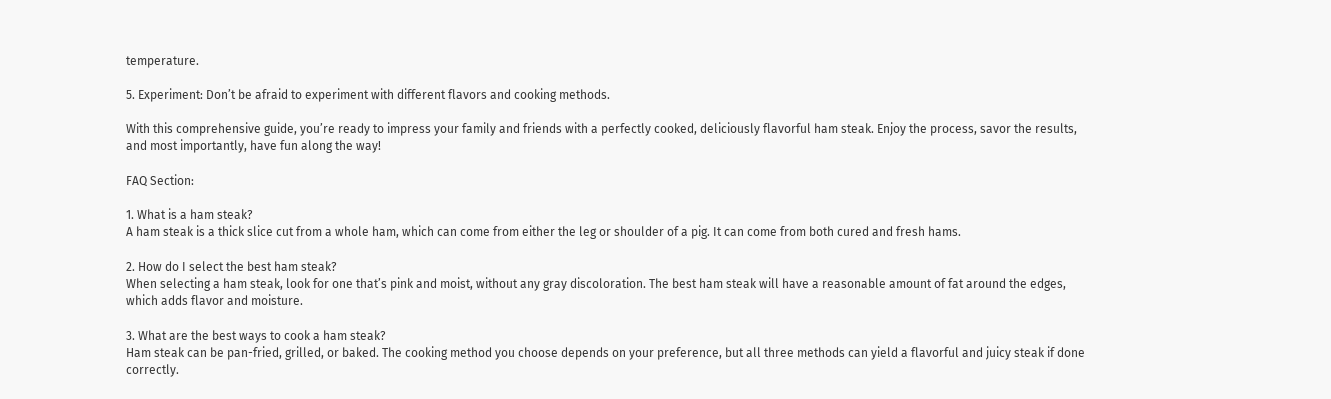temperature.

5. Experiment: Don’t be afraid to experiment with different flavors and cooking methods.

With this comprehensive guide, you’re ready to impress your family and friends with a perfectly cooked, deliciously flavorful ham steak. Enjoy the process, savor the results, and most importantly, have fun along the way!

FAQ Section:

1. What is a ham steak?
A ham steak is a thick slice cut from a whole ham, which can come from either the leg or shoulder of a pig. It can come from both cured and fresh hams.

2. How do I select the best ham steak?
When selecting a ham steak, look for one that’s pink and moist, without any gray discoloration. The best ham steak will have a reasonable amount of fat around the edges, which adds flavor and moisture.

3. What are the best ways to cook a ham steak?
Ham steak can be pan-fried, grilled, or baked. The cooking method you choose depends on your preference, but all three methods can yield a flavorful and juicy steak if done correctly.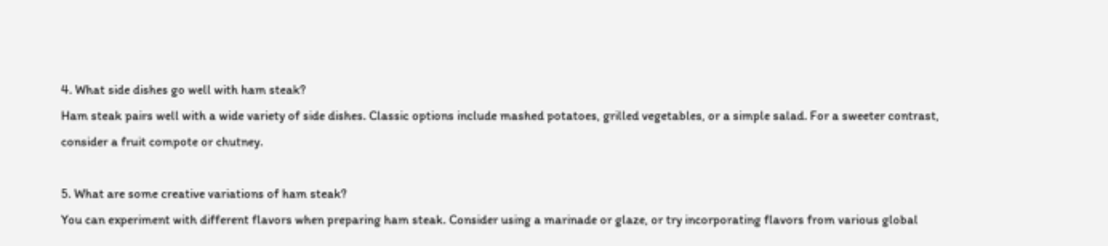4. What side dishes go well with ham steak?
Ham steak pairs well with a wide variety of side dishes. Classic options include mashed potatoes, grilled vegetables, or a simple salad. For a sweeter contrast, consider a fruit compote or chutney.

5. What are some creative variations of ham steak?
You can experiment with different flavors when preparing ham steak. Consider using a marinade or glaze, or try incorporating flavors from various global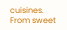cuisines. From sweet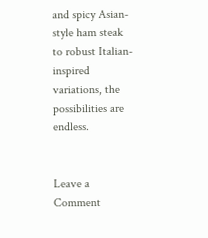and spicy Asian-style ham steak to robust Italian-inspired variations, the possibilities are endless.


Leave a Comment